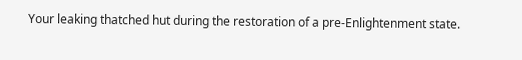Your leaking thatched hut during the restoration of a pre-Enlightenment state.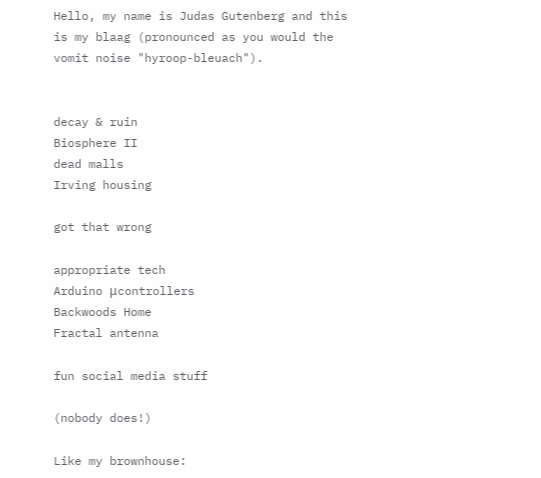Hello, my name is Judas Gutenberg and this is my blaag (pronounced as you would the vomit noise "hyroop-bleuach").


decay & ruin
Biosphere II
dead malls
Irving housing

got that wrong

appropriate tech
Arduino μcontrollers
Backwoods Home
Fractal antenna

fun social media stuff

(nobody does!)

Like my brownhouse: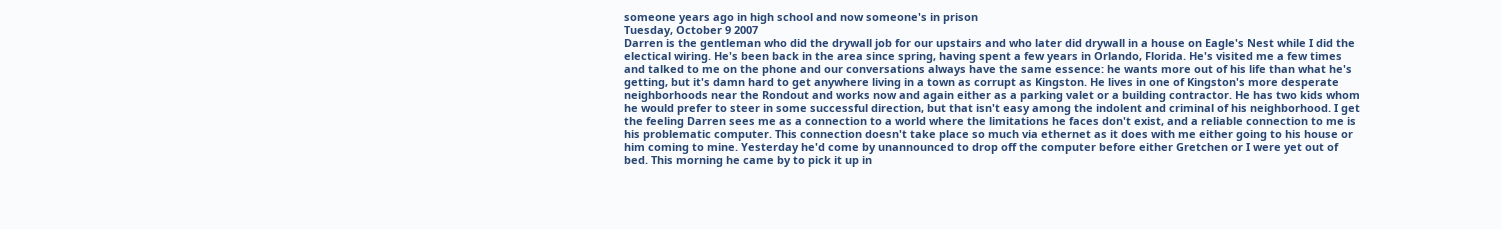someone years ago in high school and now someone's in prison
Tuesday, October 9 2007
Darren is the gentleman who did the drywall job for our upstairs and who later did drywall in a house on Eagle's Nest while I did the electical wiring. He's been back in the area since spring, having spent a few years in Orlando, Florida. He's visited me a few times and talked to me on the phone and our conversations always have the same essence: he wants more out of his life than what he's getting, but it's damn hard to get anywhere living in a town as corrupt as Kingston. He lives in one of Kingston's more desperate neighborhoods near the Rondout and works now and again either as a parking valet or a building contractor. He has two kids whom he would prefer to steer in some successful direction, but that isn't easy among the indolent and criminal of his neighborhood. I get the feeling Darren sees me as a connection to a world where the limitations he faces don't exist, and a reliable connection to me is his problematic computer. This connection doesn't take place so much via ethernet as it does with me either going to his house or him coming to mine. Yesterday he'd come by unannounced to drop off the computer before either Gretchen or I were yet out of bed. This morning he came by to pick it up in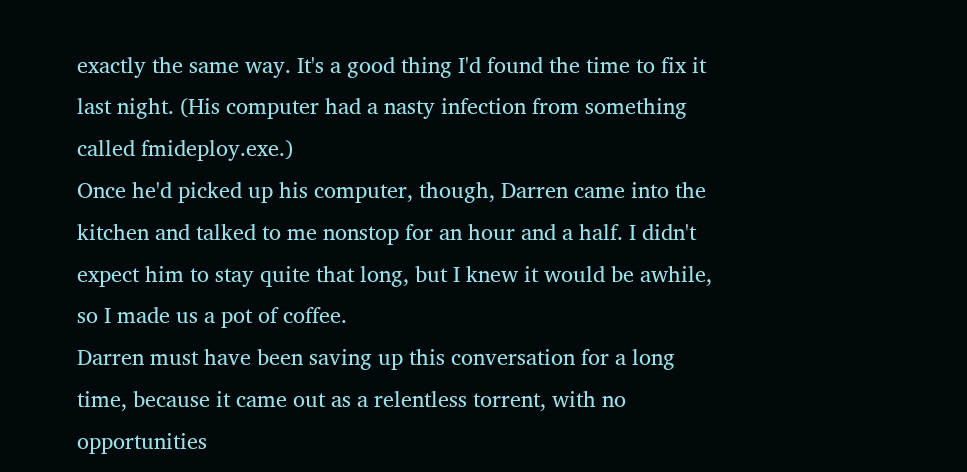exactly the same way. It's a good thing I'd found the time to fix it last night. (His computer had a nasty infection from something called fmideploy.exe.)
Once he'd picked up his computer, though, Darren came into the kitchen and talked to me nonstop for an hour and a half. I didn't expect him to stay quite that long, but I knew it would be awhile, so I made us a pot of coffee.
Darren must have been saving up this conversation for a long time, because it came out as a relentless torrent, with no opportunities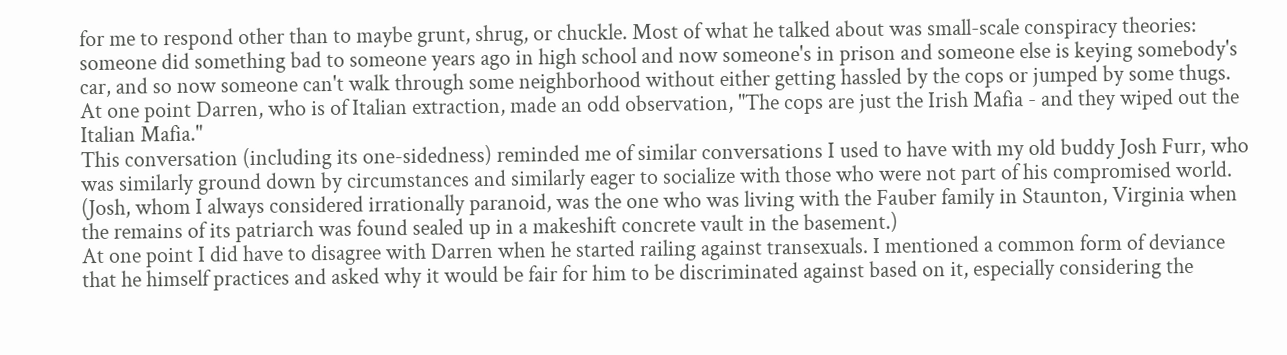for me to respond other than to maybe grunt, shrug, or chuckle. Most of what he talked about was small-scale conspiracy theories: someone did something bad to someone years ago in high school and now someone's in prison and someone else is keying somebody's car, and so now someone can't walk through some neighborhood without either getting hassled by the cops or jumped by some thugs. At one point Darren, who is of Italian extraction, made an odd observation, "The cops are just the Irish Mafia - and they wiped out the Italian Mafia."
This conversation (including its one-sidedness) reminded me of similar conversations I used to have with my old buddy Josh Furr, who was similarly ground down by circumstances and similarly eager to socialize with those who were not part of his compromised world. (Josh, whom I always considered irrationally paranoid, was the one who was living with the Fauber family in Staunton, Virginia when the remains of its patriarch was found sealed up in a makeshift concrete vault in the basement.)
At one point I did have to disagree with Darren when he started railing against transexuals. I mentioned a common form of deviance that he himself practices and asked why it would be fair for him to be discriminated against based on it, especially considering the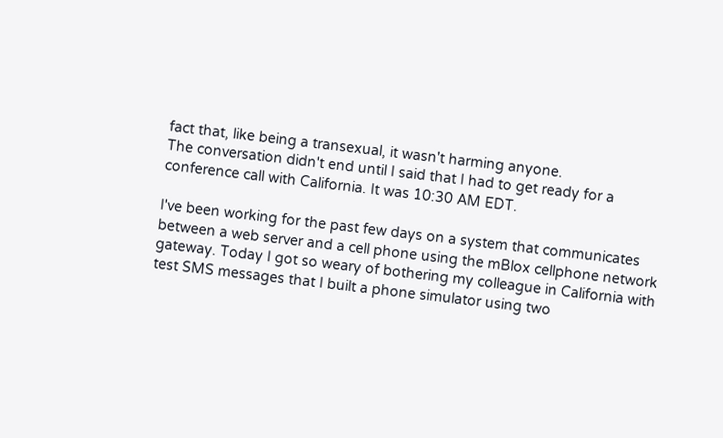fact that, like being a transexual, it wasn't harming anyone.
The conversation didn't end until I said that I had to get ready for a conference call with California. It was 10:30 AM EDT.

I've been working for the past few days on a system that communicates between a web server and a cell phone using the mBlox cellphone network gateway. Today I got so weary of bothering my colleague in California with test SMS messages that I built a phone simulator using two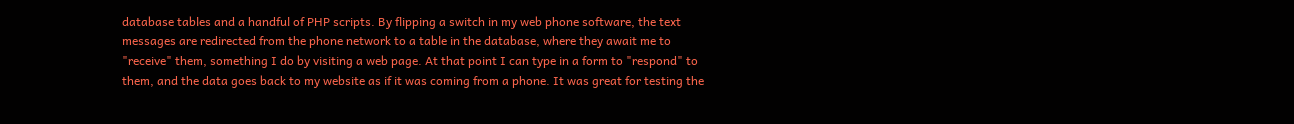database tables and a handful of PHP scripts. By flipping a switch in my web phone software, the text messages are redirected from the phone network to a table in the database, where they await me to "receive" them, something I do by visiting a web page. At that point I can type in a form to "respond" to them, and the data goes back to my website as if it was coming from a phone. It was great for testing the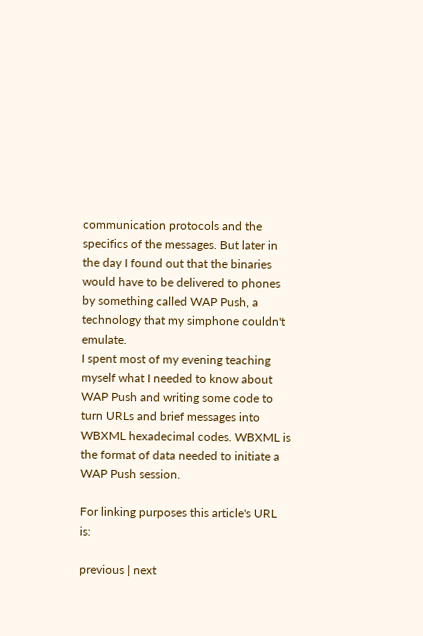communication protocols and the specifics of the messages. But later in the day I found out that the binaries would have to be delivered to phones by something called WAP Push, a technology that my simphone couldn't emulate.
I spent most of my evening teaching myself what I needed to know about WAP Push and writing some code to turn URLs and brief messages into WBXML hexadecimal codes. WBXML is the format of data needed to initiate a WAP Push session.

For linking purposes this article's URL is:

previous | next